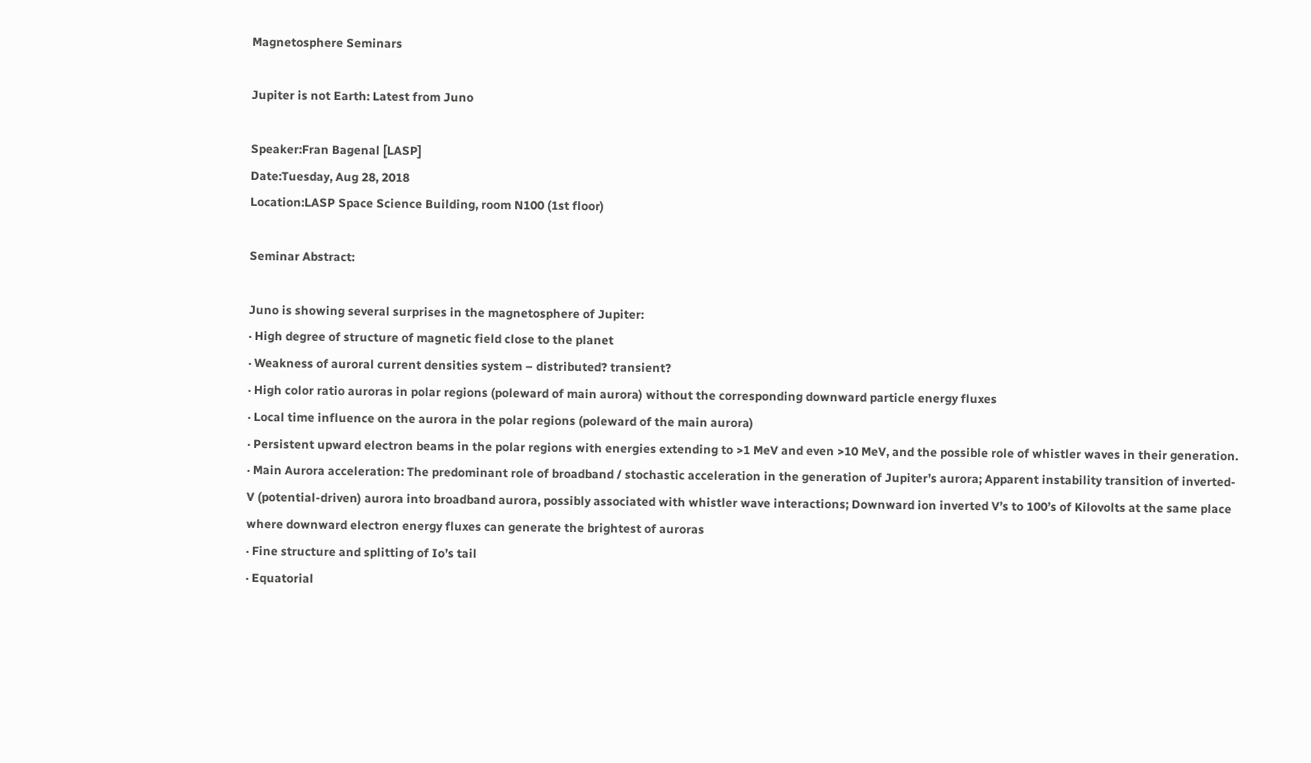Magnetosphere Seminars

Jupiter is not Earth: Latest from Juno

Speaker:Fran Bagenal [LASP]
Date:Tuesday, Aug 28, 2018
Location:LASP Space Science Building, room N100 (1st floor)

Seminar Abstract:

Juno is showing several surprises in the magnetosphere of Jupiter:
· High degree of structure of magnetic field close to the planet
· Weakness of auroral current densities system – distributed? transient?
· High color ratio auroras in polar regions (poleward of main aurora) without the corresponding downward particle energy fluxes
· Local time influence on the aurora in the polar regions (poleward of the main aurora)
· Persistent upward electron beams in the polar regions with energies extending to >1 MeV and even >10 MeV, and the possible role of whistler waves in their generation.
· Main Aurora acceleration: The predominant role of broadband / stochastic acceleration in the generation of Jupiter’s aurora; Apparent instability transition of inverted-V (potential-driven) aurora into broadband aurora, possibly associated with whistler wave interactions; Downward ion inverted V’s to 100’s of Kilovolts at the same place where downward electron energy fluxes can generate the brightest of auroras
· Fine structure and splitting of Io’s tail
· Equatorial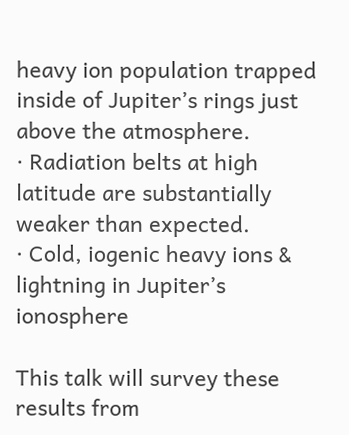heavy ion population trapped inside of Jupiter’s rings just above the atmosphere.
· Radiation belts at high latitude are substantially weaker than expected.
· Cold, iogenic heavy ions & lightning in Jupiter’s ionosphere

This talk will survey these results from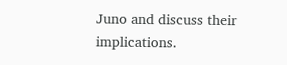Juno and discuss their implications.